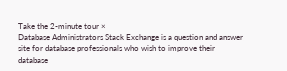Take the 2-minute tour ×
Database Administrators Stack Exchange is a question and answer site for database professionals who wish to improve their database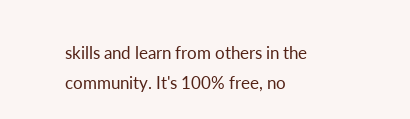skills and learn from others in the community. It's 100% free, no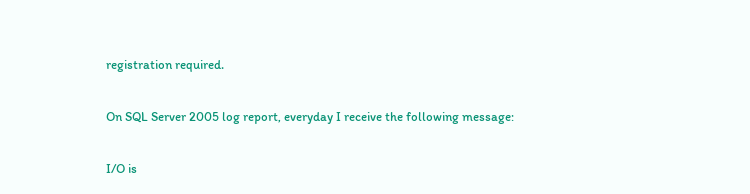registration required.

On SQL Server 2005 log report, everyday I receive the following message:

I/O is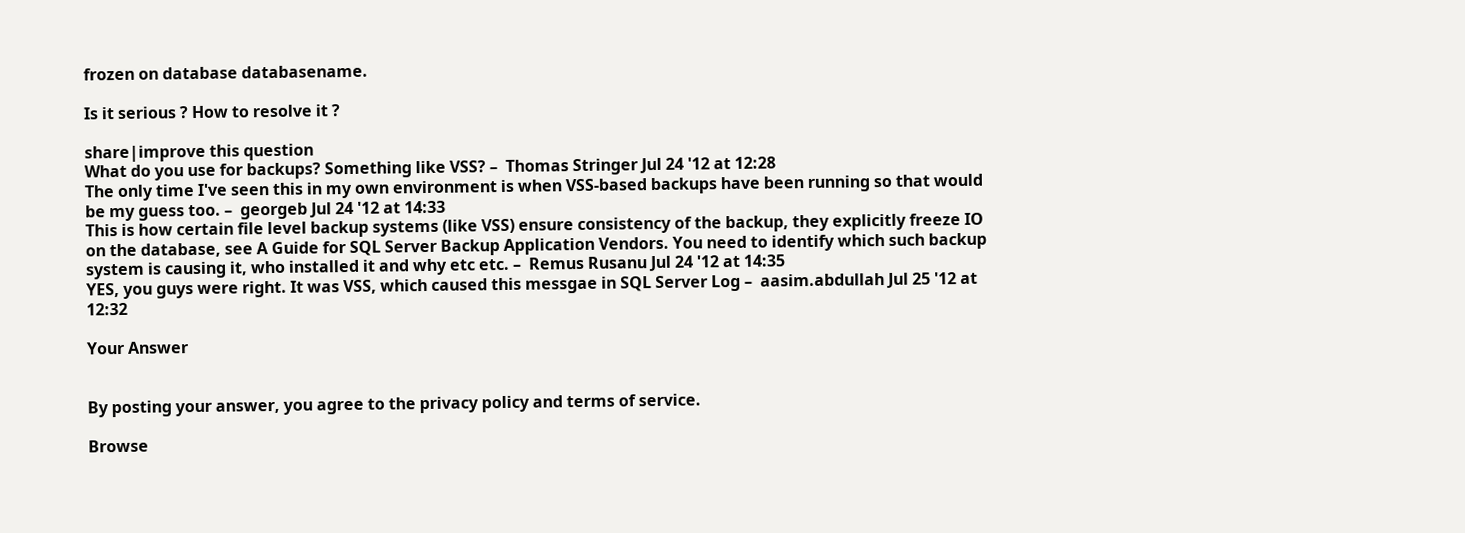frozen on database databasename.

Is it serious ? How to resolve it ?

share|improve this question
What do you use for backups? Something like VSS? –  Thomas Stringer Jul 24 '12 at 12:28
The only time I've seen this in my own environment is when VSS-based backups have been running so that would be my guess too. –  georgeb Jul 24 '12 at 14:33
This is how certain file level backup systems (like VSS) ensure consistency of the backup, they explicitly freeze IO on the database, see A Guide for SQL Server Backup Application Vendors. You need to identify which such backup system is causing it, who installed it and why etc etc. –  Remus Rusanu Jul 24 '12 at 14:35
YES, you guys were right. It was VSS, which caused this messgae in SQL Server Log –  aasim.abdullah Jul 25 '12 at 12:32

Your Answer


By posting your answer, you agree to the privacy policy and terms of service.

Browse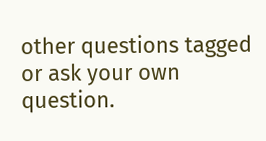other questions tagged or ask your own question.